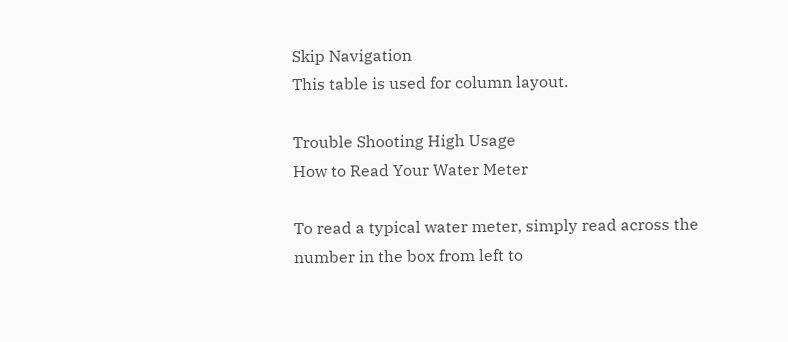Skip Navigation
This table is used for column layout.

Trouble Shooting High Usage
How to Read Your Water Meter

To read a typical water meter, simply read across the number in the box from left to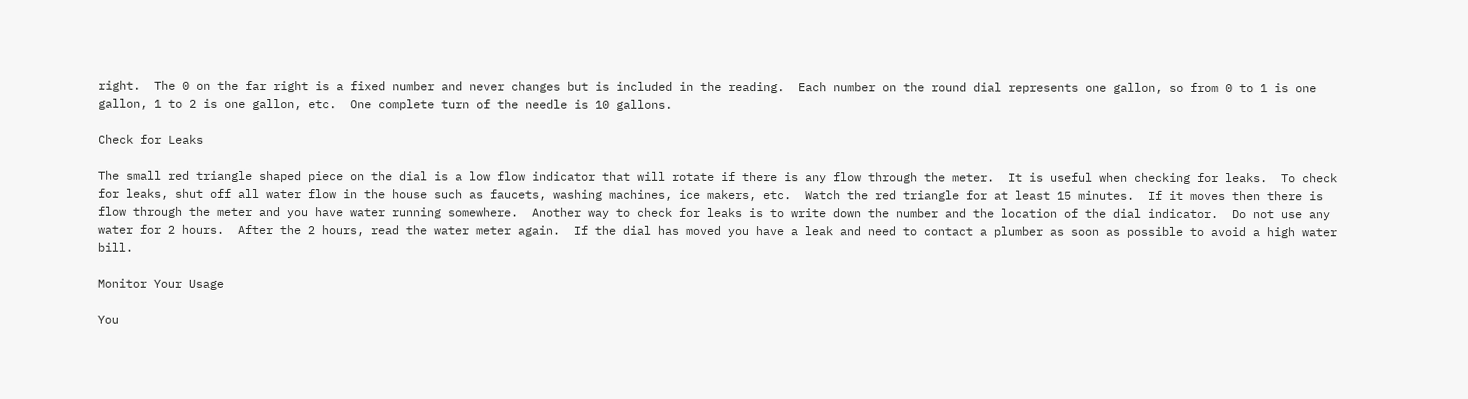right.  The 0 on the far right is a fixed number and never changes but is included in the reading.  Each number on the round dial represents one gallon, so from 0 to 1 is one gallon, 1 to 2 is one gallon, etc.  One complete turn of the needle is 10 gallons.

Check for Leaks

The small red triangle shaped piece on the dial is a low flow indicator that will rotate if there is any flow through the meter.  It is useful when checking for leaks.  To check for leaks, shut off all water flow in the house such as faucets, washing machines, ice makers, etc.  Watch the red triangle for at least 15 minutes.  If it moves then there is flow through the meter and you have water running somewhere.  Another way to check for leaks is to write down the number and the location of the dial indicator.  Do not use any water for 2 hours.  After the 2 hours, read the water meter again.  If the dial has moved you have a leak and need to contact a plumber as soon as possible to avoid a high water bill.

Monitor Your Usage

You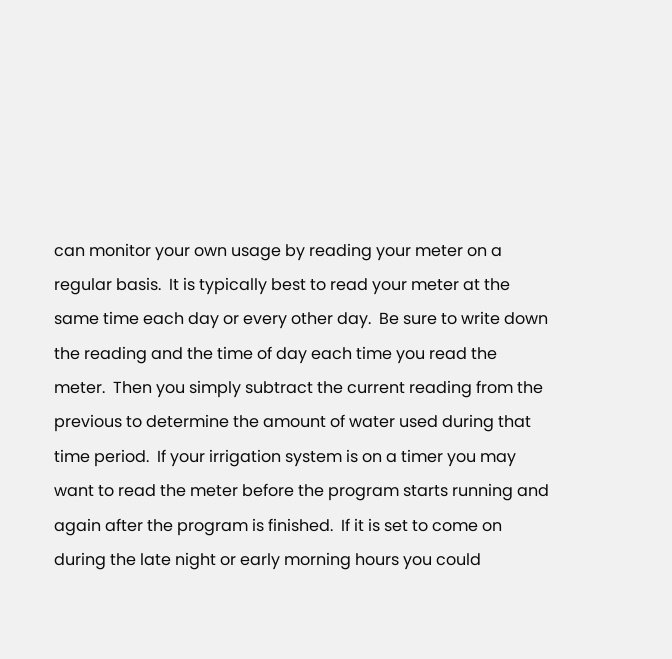can monitor your own usage by reading your meter on a regular basis.  It is typically best to read your meter at the same time each day or every other day.  Be sure to write down the reading and the time of day each time you read the meter.  Then you simply subtract the current reading from the previous to determine the amount of water used during that time period.  If your irrigation system is on a timer you may want to read the meter before the program starts running and again after the program is finished.  If it is set to come on during the late night or early morning hours you could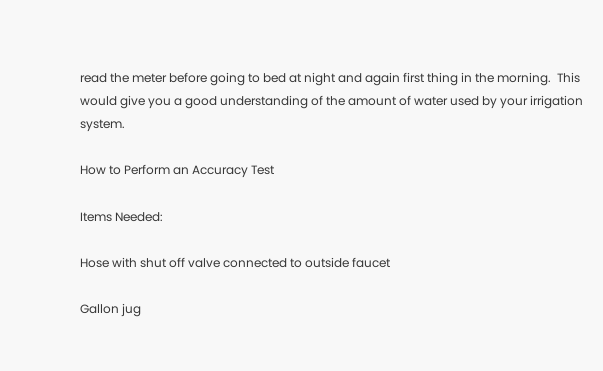read the meter before going to bed at night and again first thing in the morning.  This would give you a good understanding of the amount of water used by your irrigation system.

How to Perform an Accuracy Test

Items Needed:

Hose with shut off valve connected to outside faucet

Gallon jug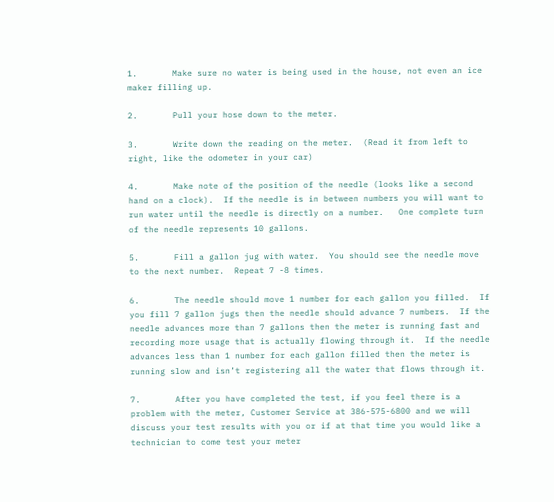1.       Make sure no water is being used in the house, not even an ice maker filling up.

2.       Pull your hose down to the meter.

3.       Write down the reading on the meter.  (Read it from left to right, like the odometer in your car)

4.       Make note of the position of the needle (looks like a second hand on a clock).  If the needle is in between numbers you will want to run water until the needle is directly on a number.   One complete turn of the needle represents 10 gallons.

5.       Fill a gallon jug with water.  You should see the needle move to the next number.  Repeat 7 -8 times.

6.       The needle should move 1 number for each gallon you filled.  If you fill 7 gallon jugs then the needle should advance 7 numbers.  If the needle advances more than 7 gallons then the meter is running fast and recording more usage that is actually flowing through it.  If the needle advances less than 1 number for each gallon filled then the meter is running slow and isn’t registering all the water that flows through it.

7.       After you have completed the test, if you feel there is a problem with the meter, Customer Service at 386-575-6800 and we will discuss your test results with you or if at that time you would like a technician to come test your meter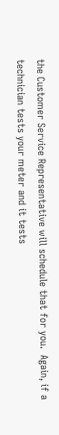the Customer Service Representative will schedule that for you.  Again, if a technician tests your meter and it tests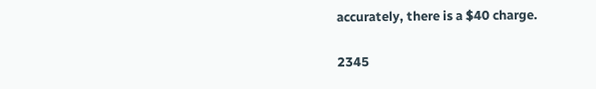accurately, there is a $40 charge.

2345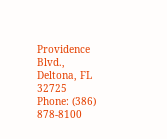Providence Blvd., Deltona, FL 32725
Phone: (386) 878-8100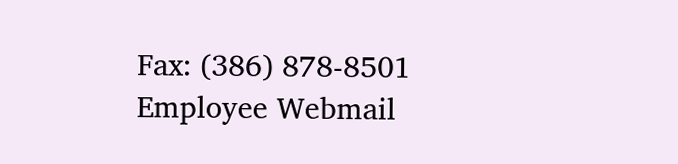Fax: (386) 878-8501
Employee Webmail